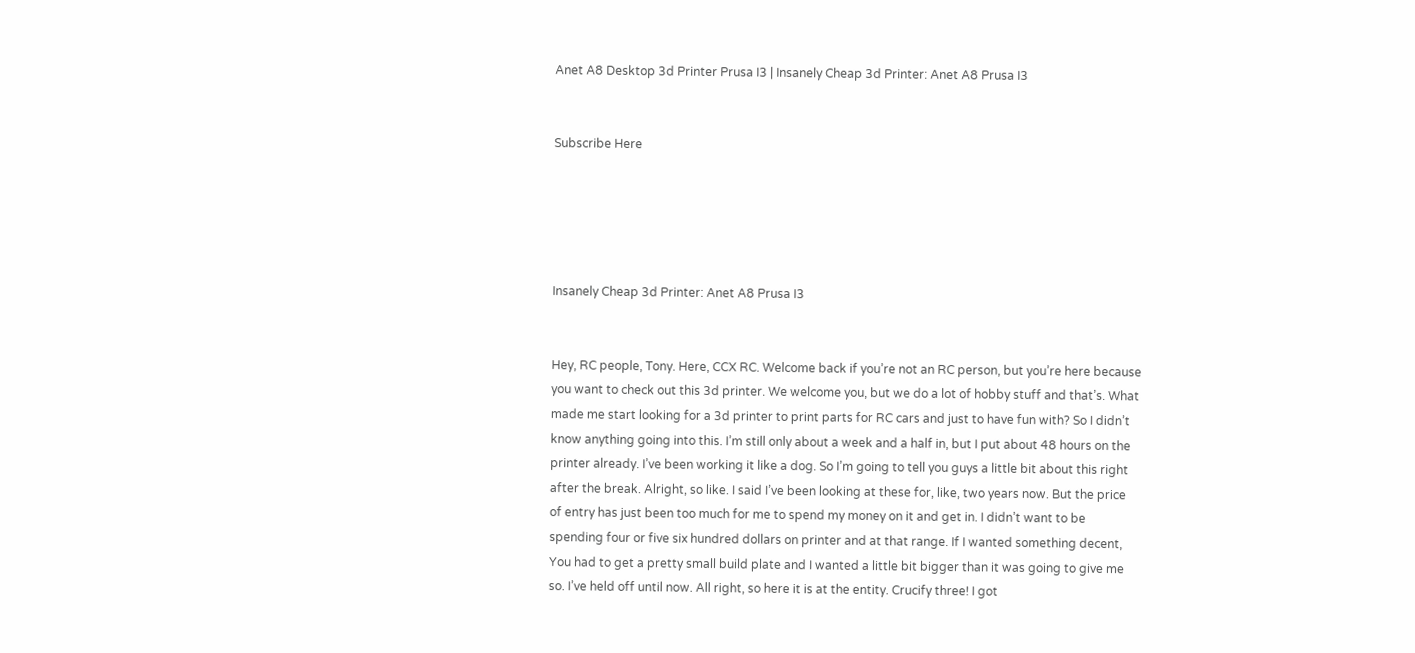Anet A8 Desktop 3d Printer Prusa I3 | Insanely Cheap 3d Printer: Anet A8 Prusa I3


Subscribe Here





Insanely Cheap 3d Printer: Anet A8 Prusa I3


Hey, RC people, Tony. Here, CCX RC. Welcome back if you’re not an RC person, but you’re here because you want to check out this 3d printer. We welcome you, but we do a lot of hobby stuff and that’s. What made me start looking for a 3d printer to print parts for RC cars and just to have fun with? So I didn’t know anything going into this. I’m still only about a week and a half in, but I put about 48 hours on the printer already. I’ve been working it like a dog. So I’m going to tell you guys a little bit about this right after the break. Alright, so like. I said I’ve been looking at these for, like, two years now. But the price of entry has just been too much for me to spend my money on it and get in. I didn’t want to be spending four or five six hundred dollars on printer and at that range. If I wanted something decent, You had to get a pretty small build plate and I wanted a little bit bigger than it was going to give me so. I’ve held off until now. All right, so here it is at the entity. Crucify three! I got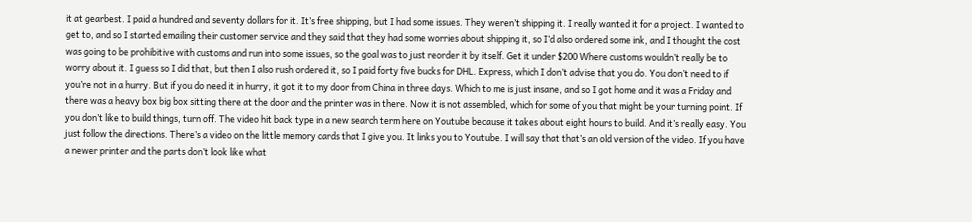it at gearbest. I paid a hundred and seventy dollars for it. It’s free shipping, but I had some issues. They weren’t shipping it. I really wanted it for a project. I wanted to get to, and so I started emailing their customer service and they said that they had some worries about shipping it, so I’d also ordered some ink, and I thought the cost was going to be prohibitive with customs and run into some issues, so the goal was to just reorder it by itself. Get it under $200 Where customs wouldn’t really be to worry about it. I guess so I did that, but then I also rush ordered it, so I paid forty five bucks for DHL. Express, which I don’t advise that you do. You don’t need to if you’re not in a hurry. But if you do need it in hurry, it got it to my door from China in three days. Which to me is just insane, and so I got home and it was a Friday and there was a heavy box big box sitting there at the door and the printer was in there. Now it is not assembled, which for some of you that might be your turning point. If you don’t like to build things, turn off. The video hit back type in a new search term here on Youtube because it takes about eight hours to build. And it’s really easy. You just follow the directions. There’s a video on the little memory cards that I give you. It links you to Youtube. I will say that that’s an old version of the video. If you have a newer printer and the parts don’t look like what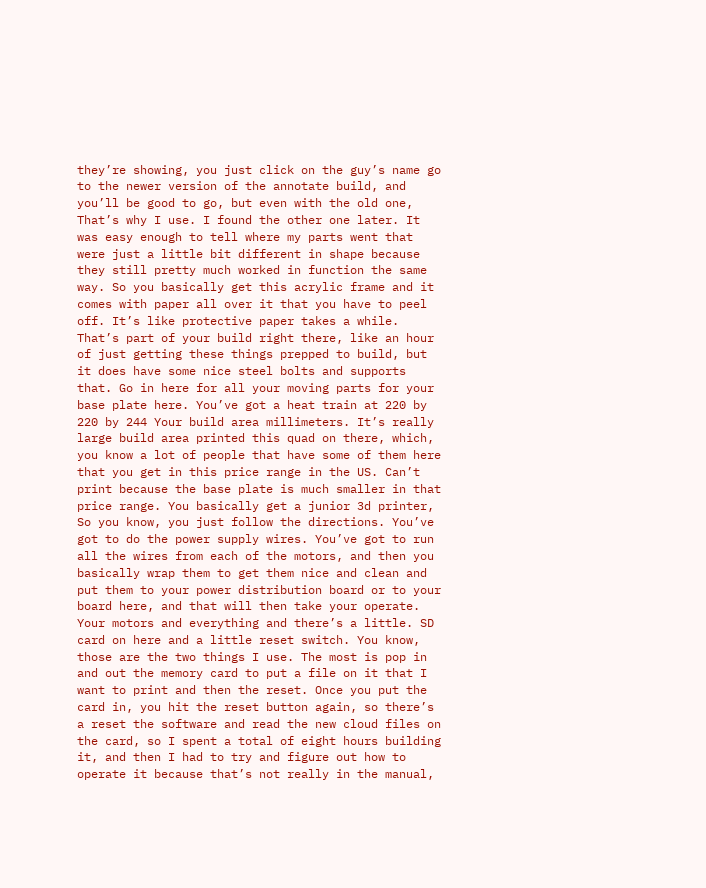they’re showing, you just click on the guy’s name go to the newer version of the annotate build, and you’ll be good to go, but even with the old one, That’s why I use. I found the other one later. It was easy enough to tell where my parts went that were just a little bit different in shape because they still pretty much worked in function the same way. So you basically get this acrylic frame and it comes with paper all over it that you have to peel off. It’s like protective paper takes a while. That’s part of your build right there, like an hour of just getting these things prepped to build, but it does have some nice steel bolts and supports that. Go in here for all your moving parts for your base plate here. You’ve got a heat train at 220 by 220 by 244 Your build area millimeters. It’s really large build area printed this quad on there, which, you know a lot of people that have some of them here that you get in this price range in the US. Can’t print because the base plate is much smaller in that price range. You basically get a junior 3d printer, So you know, you just follow the directions. You’ve got to do the power supply wires. You’ve got to run all the wires from each of the motors, and then you basically wrap them to get them nice and clean and put them to your power distribution board or to your board here, and that will then take your operate. Your motors and everything and there’s a little. SD card on here and a little reset switch. You know, those are the two things I use. The most is pop in and out the memory card to put a file on it that I want to print and then the reset. Once you put the card in, you hit the reset button again, so there’s a reset the software and read the new cloud files on the card, so I spent a total of eight hours building it, and then I had to try and figure out how to operate it because that’s not really in the manual,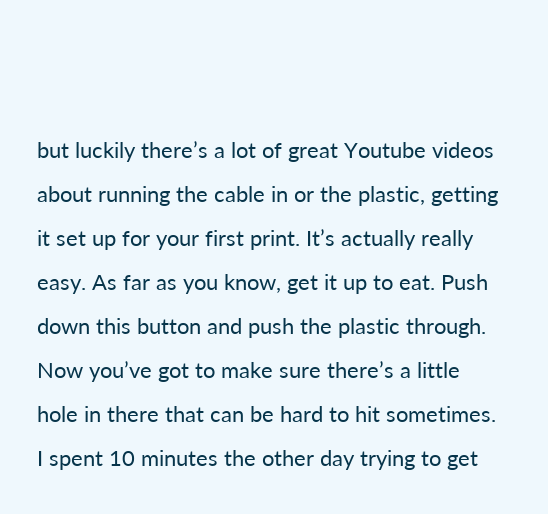but luckily there’s a lot of great Youtube videos about running the cable in or the plastic, getting it set up for your first print. It’s actually really easy. As far as you know, get it up to eat. Push down this button and push the plastic through. Now you’ve got to make sure there’s a little hole in there that can be hard to hit sometimes. I spent 10 minutes the other day trying to get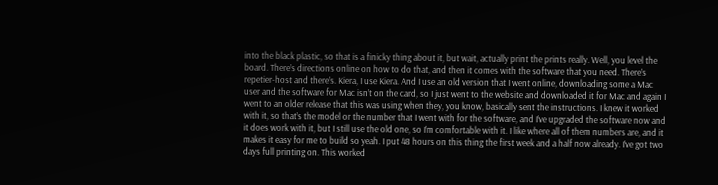into the black plastic, so that is a finicky thing about it, but wait, actually print the prints really. Well, you level the board. There’s directions online on how to do that, and then it comes with the software that you need. There’s repetier-host and there’s. Kiera, I use Kiera. And I use an old version that I went online, downloading some a Mac user and the software for Mac isn’t on the card, so I just went to the website and downloaded it for Mac and again I went to an older release that this was using when they, you know, basically sent the instructions. I knew it worked with it, so that’s the model or the number that I went with for the software, and I’ve upgraded the software now and it does work with it, but I still use the old one, so I’m comfortable with it. I like where all of them numbers are, and it makes it easy for me to build so yeah. I put 48 hours on this thing the first week and a half now already. I’ve got two days full printing on. This worked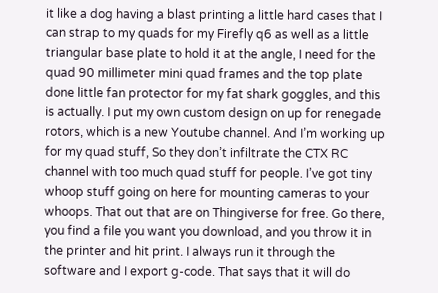it like a dog having a blast printing a little hard cases that I can strap to my quads for my Firefly q6 as well as a little triangular base plate to hold it at the angle, I need for the quad 90 millimeter mini quad frames and the top plate done little fan protector for my fat shark goggles, and this is actually. I put my own custom design on up for renegade rotors, which is a new Youtube channel. And I’m working up for my quad stuff, So they don’t infiltrate the CTX RC channel with too much quad stuff for people. I’ve got tiny whoop stuff going on here for mounting cameras to your whoops. That out that are on Thingiverse for free. Go there, you find a file you want you download, and you throw it in the printer and hit print. I always run it through the software and I export g-code. That says that it will do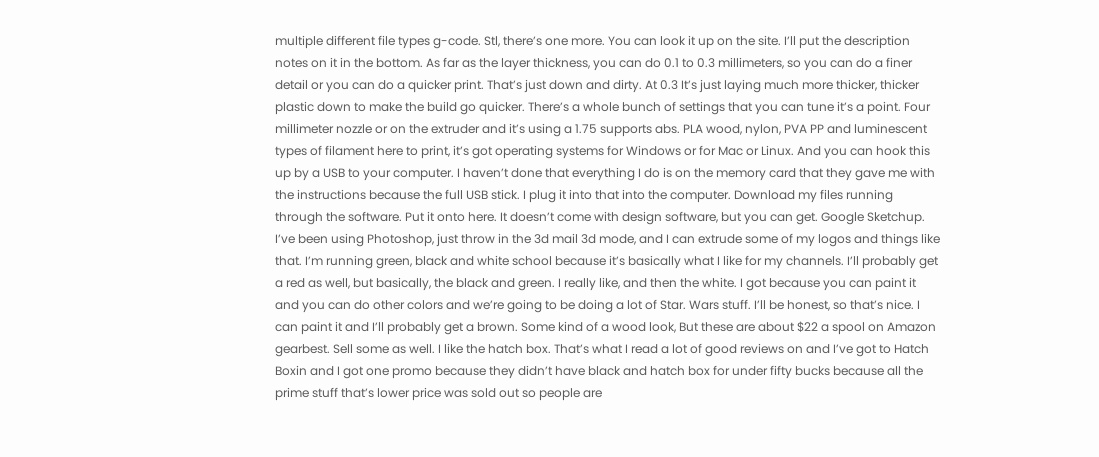multiple different file types g-code. Stl, there’s one more. You can look it up on the site. I’ll put the description notes on it in the bottom. As far as the layer thickness, you can do 0.1 to 0.3 millimeters, so you can do a finer detail or you can do a quicker print. That’s just down and dirty. At 0.3 It’s just laying much more thicker, thicker plastic down to make the build go quicker. There’s a whole bunch of settings that you can tune it’s a point. Four millimeter nozzle or on the extruder and it’s using a 1.75 supports abs. PLA wood, nylon, PVA PP and luminescent types of filament here to print, it’s got operating systems for Windows or for Mac or Linux. And you can hook this up by a USB to your computer. I haven’t done that everything I do is on the memory card that they gave me with the instructions because the full USB stick. I plug it into that into the computer. Download my files running through the software. Put it onto here. It doesn’t come with design software, but you can get. Google Sketchup. I’ve been using Photoshop, just throw in the 3d mail 3d mode, and I can extrude some of my logos and things like that. I’m running green, black and white school because it’s basically what I like for my channels. I’ll probably get a red as well, but basically, the black and green. I really like, and then the white. I got because you can paint it and you can do other colors and we’re going to be doing a lot of Star. Wars stuff. I’ll be honest, so that’s nice. I can paint it and I’ll probably get a brown. Some kind of a wood look, But these are about $22 a spool on Amazon gearbest. Sell some as well. I like the hatch box. That’s what I read a lot of good reviews on and I’ve got to Hatch Boxin and I got one promo because they didn’t have black and hatch box for under fifty bucks because all the prime stuff that’s lower price was sold out so people are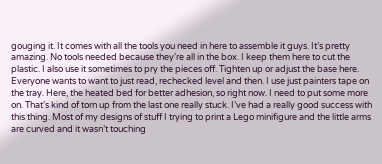gouging it. It comes with all the tools you need in here to assemble it guys. It’s pretty amazing. No tools needed because they’re all in the box. I keep them here to cut the plastic. I also use it sometimes to pry the pieces off. Tighten up or adjust the base here. Everyone wants to want to just read, rechecked level and then. I use just painters tape on the tray. Here, the heated bed for better adhesion, so right now. I need to put some more on. That’s kind of torn up from the last one really stuck. I’ve had a really good success with this thing. Most of my designs of stuff I trying to print a Lego minifigure and the little arms are curved and it wasn’t touching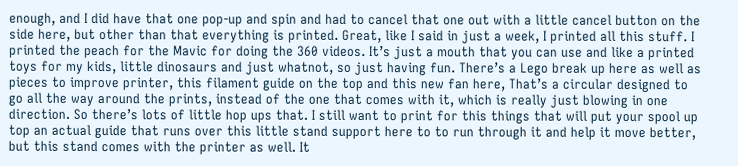enough, and I did have that one pop-up and spin and had to cancel that one out with a little cancel button on the side here, but other than that everything is printed. Great, like I said in just a week, I printed all this stuff. I printed the peach for the Mavic for doing the 360 videos. It’s just a mouth that you can use and like a printed toys for my kids, little dinosaurs and just whatnot, so just having fun. There’s a Lego break up here as well as pieces to improve printer, this filament guide on the top and this new fan here, That’s a circular designed to go all the way around the prints, instead of the one that comes with it, which is really just blowing in one direction. So there’s lots of little hop ups that. I still want to print for this things that will put your spool up top an actual guide that runs over this little stand support here to to run through it and help it move better, but this stand comes with the printer as well. It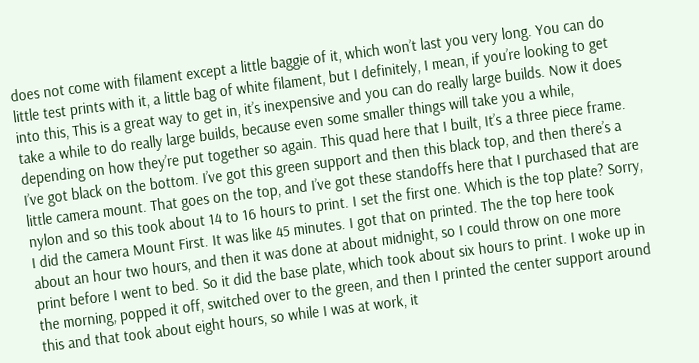does not come with filament except a little baggie of it, which won’t last you very long. You can do little test prints with it, a little bag of white filament, but I definitely, I mean, if you’re looking to get into this, This is a great way to get in, it’s inexpensive and you can do really large builds. Now it does take a while to do really large builds, because even some smaller things will take you a while, depending on how they’re put together so again. This quad here that I built, It’s a three piece frame. I’ve got black on the bottom. I’ve got this green support and then this black top, and then there’s a little camera mount. That goes on the top, and I’ve got these standoffs here that I purchased that are nylon and so this took about 14 to 16 hours to print. I set the first one. Which is the top plate? Sorry, I did the camera Mount First. It was like 45 minutes. I got that on printed. The the top here took about an hour two hours, and then it was done at about midnight, so I could throw on one more print before I went to bed. So it did the base plate, which took about six hours to print. I woke up in the morning, popped it off, switched over to the green, and then I printed the center support around this and that took about eight hours, so while I was at work, it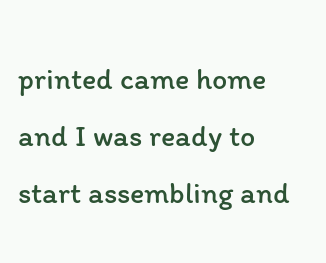printed came home and I was ready to start assembling and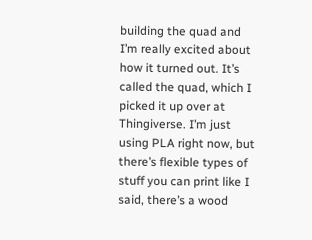building the quad and I’m really excited about how it turned out. It’s called the quad, which I picked it up over at Thingiverse. I’m just using PLA right now, but there’s flexible types of stuff you can print like I said, there’s a wood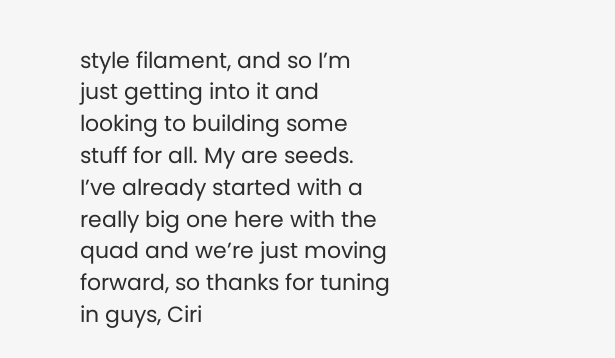style filament, and so I’m just getting into it and looking to building some stuff for all. My are seeds. I’ve already started with a really big one here with the quad and we’re just moving forward, so thanks for tuning in guys, Ciri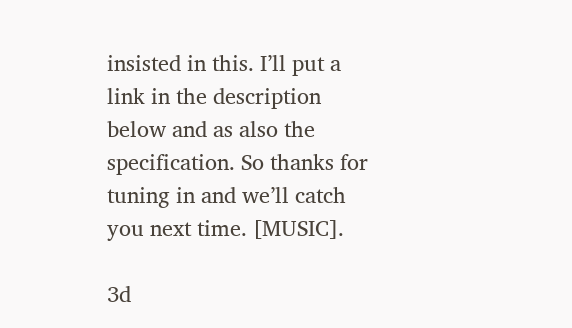insisted in this. I’ll put a link in the description below and as also the specification. So thanks for tuning in and we’ll catch you next time. [MUSIC].

3d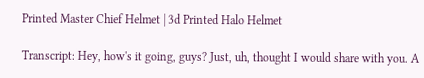Printed Master Chief Helmet | 3d Printed Halo Helmet

Transcript: Hey, how's it going, guys? Just, uh, thought I would share with you. A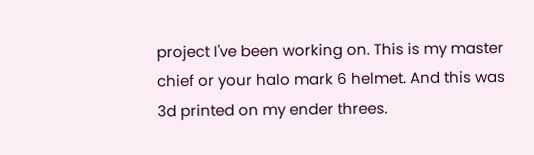project I've been working on. This is my master chief or your halo mark 6 helmet. And this was 3d printed on my ender threes.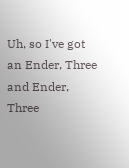Uh, so I've got an Ender, Three and Ender, Three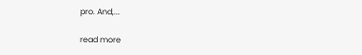pro. And,...

read more